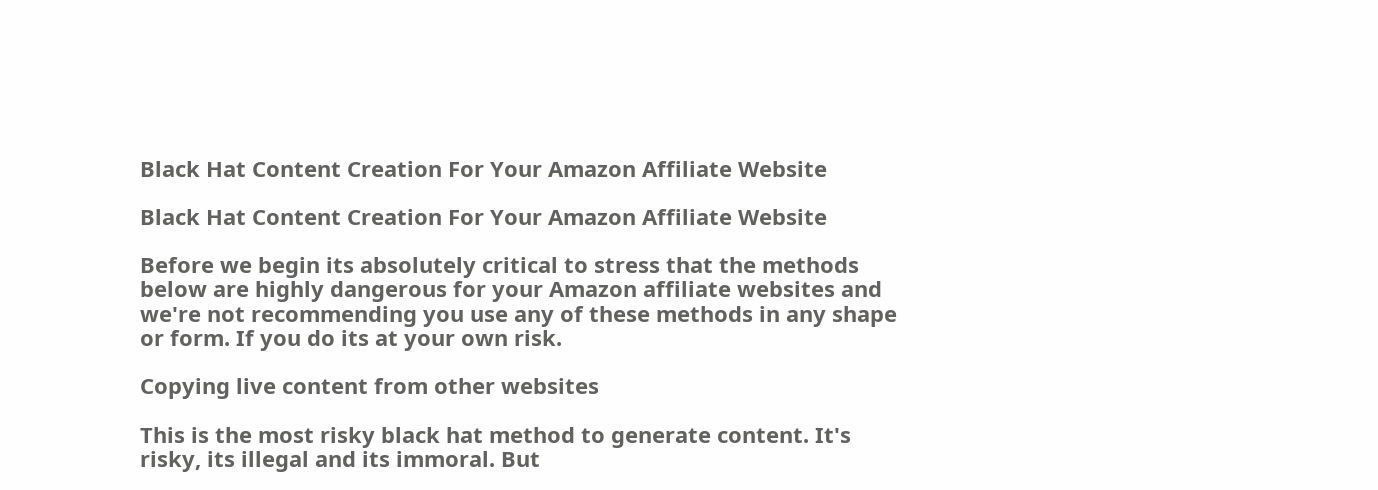Black Hat Content Creation For Your Amazon Affiliate Website

Black Hat Content Creation For Your Amazon Affiliate Website

Before we begin its absolutely critical to stress that the methods below are highly dangerous for your Amazon affiliate websites and we're not recommending you use any of these methods in any shape or form. If you do its at your own risk.

Copying live content from other websites

This is the most risky black hat method to generate content. It's risky, its illegal and its immoral. But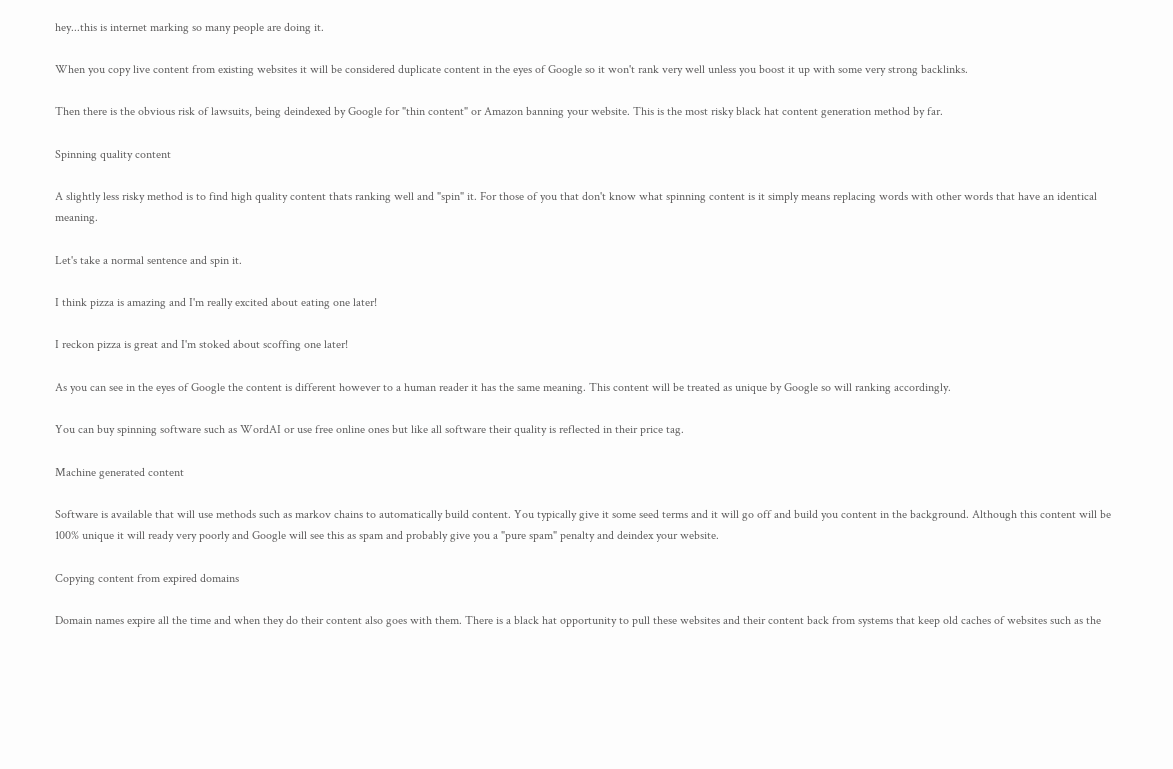hey...this is internet marking so many people are doing it.

When you copy live content from existing websites it will be considered duplicate content in the eyes of Google so it won't rank very well unless you boost it up with some very strong backlinks.

Then there is the obvious risk of lawsuits, being deindexed by Google for "thin content" or Amazon banning your website. This is the most risky black hat content generation method by far.

Spinning quality content

A slightly less risky method is to find high quality content thats ranking well and "spin" it. For those of you that don't know what spinning content is it simply means replacing words with other words that have an identical meaning.

Let's take a normal sentence and spin it.

I think pizza is amazing and I'm really excited about eating one later!

I reckon pizza is great and I'm stoked about scoffing one later!

As you can see in the eyes of Google the content is different however to a human reader it has the same meaning. This content will be treated as unique by Google so will ranking accordingly.

You can buy spinning software such as WordAI or use free online ones but like all software their quality is reflected in their price tag.

Machine generated content

Software is available that will use methods such as markov chains to automatically build content. You typically give it some seed terms and it will go off and build you content in the background. Although this content will be 100% unique it will ready very poorly and Google will see this as spam and probably give you a "pure spam" penalty and deindex your website.

Copying content from expired domains

Domain names expire all the time and when they do their content also goes with them. There is a black hat opportunity to pull these websites and their content back from systems that keep old caches of websites such as the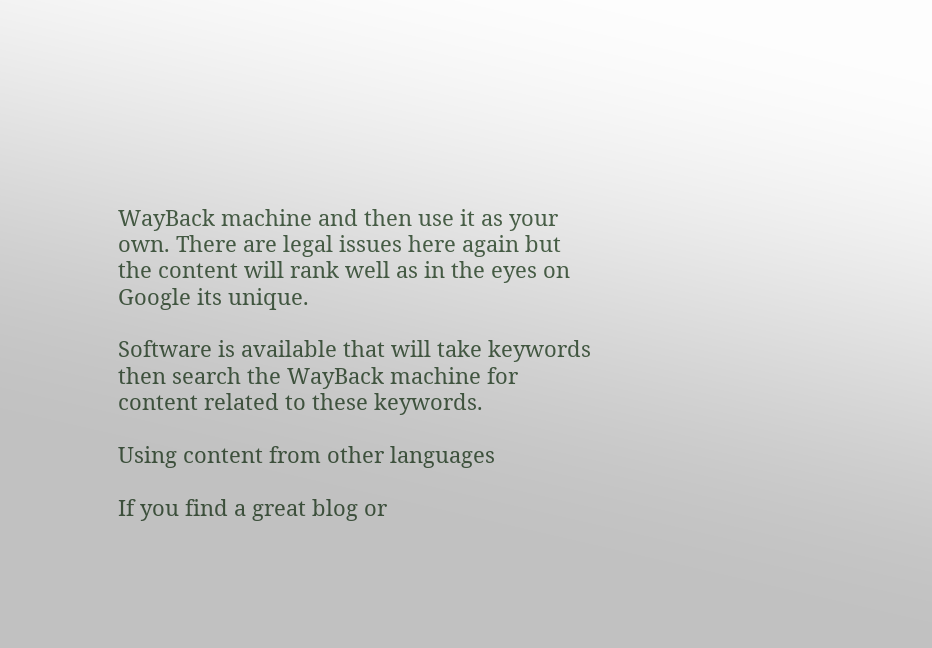WayBack machine and then use it as your own. There are legal issues here again but the content will rank well as in the eyes on Google its unique.

Software is available that will take keywords then search the WayBack machine for content related to these keywords.

Using content from other languages

If you find a great blog or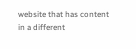website that has content in a different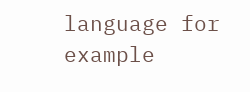language for example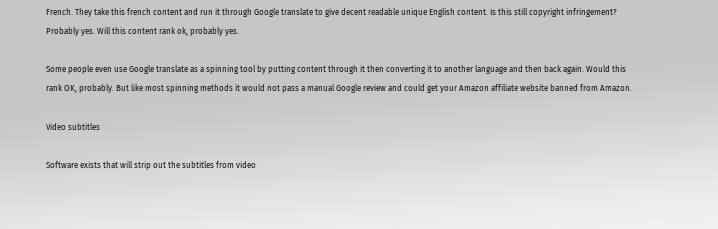French. They take this french content and run it through Google translate to give decent readable unique English content. Is this still copyright infringement? Probably yes. Will this content rank ok, probably yes.

Some people even use Google translate as a spinning tool by putting content through it then converting it to another language and then back again. Would this rank OK, probably. But like most spinning methods it would not pass a manual Google review and could get your Amazon affiliate website banned from Amazon.

Video subtitles

Software exists that will strip out the subtitles from video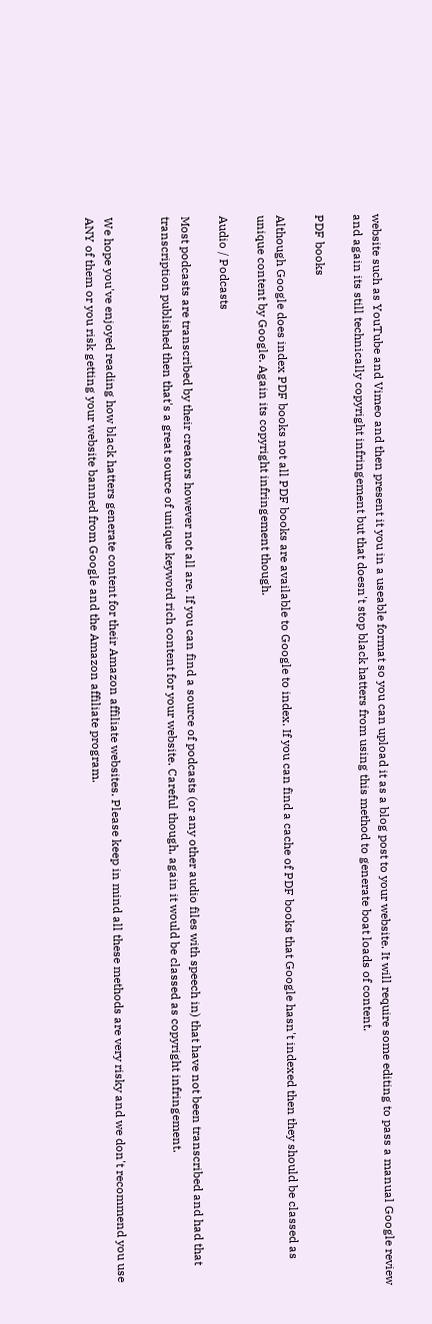website such as YouTube and Vimeo and then present it you in a useable format so you can upload it as a blog post to your website. It will require some editing to pass a manual Google review and again its still technically copyright infringement but that doesn't stop black hatters from using this method to generate boat loads of content.

PDF books

Although Google does index PDF books not all PDF books are available to Google to index. If you can find a cache of PDF books that Google hasn't indexed then they should be classed as unique content by Google. Again its copyright infringement though.

Audio / Podcasts

Most podcasts are transcribed by their creators however not all are. If you can find a source of podcasts (or any other audio files with speech in) that have not been transcribed and had that transcription published then that's a great source of unique keyword rich content for your website. Careful though, again it would be classed as copyright infringement.


We hope you've enjoyed reading how black hatters generate content for their Amazon affiliate websites. Please keep in mind all these methods are very risky and we don't recommend you use ANY of them or you risk getting your website banned from Google and the Amazon affiliate program.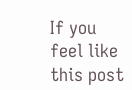If you feel like this post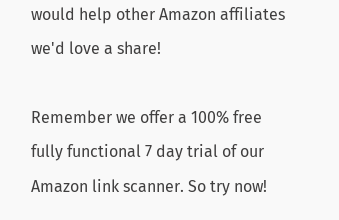would help other Amazon affiliates we'd love a share!

Remember we offer a 100% free fully functional 7 day trial of our Amazon link scanner. So try now!